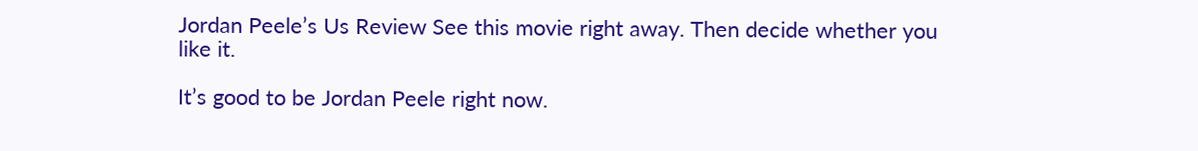Jordan Peele’s Us Review See this movie right away. Then decide whether you like it.

It’s good to be Jordan Peele right now.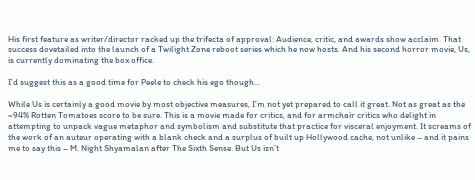His first feature as writer/director racked up the trifecta of approval: Audience, critic, and awards show acclaim. That success dovetailed into the launch of a Twilight Zone reboot series which he now hosts. And his second horror movie, Us, is currently dominating the box office.

I’d suggest this as a good time for Peele to check his ego though…

While Us is certainly a good movie by most objective measures, I’m not yet prepared to call it great. Not as great as the ~94% Rotten Tomatoes score to be sure. This is a movie made for critics, and for armchair critics who delight in attempting to unpack vague metaphor and symbolism and substitute that practice for visceral enjoyment. It screams of the work of an auteur operating with a blank check and a surplus of built up Hollywood cache, not unlike – and it pains me to say this – M. Night Shyamalan after The Sixth Sense. But Us isn’t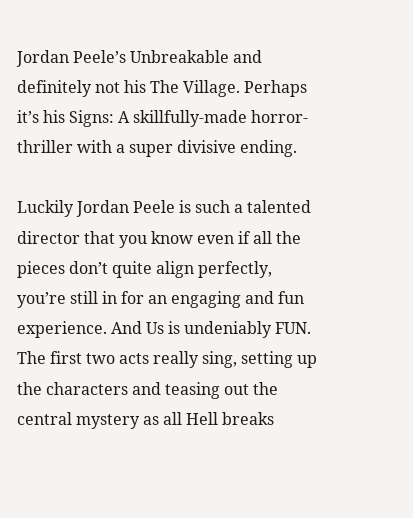Jordan Peele’s Unbreakable and definitely not his The Village. Perhaps it’s his Signs: A skillfully-made horror-thriller with a super divisive ending.

Luckily Jordan Peele is such a talented director that you know even if all the pieces don’t quite align perfectly, you’re still in for an engaging and fun experience. And Us is undeniably FUN. The first two acts really sing, setting up the characters and teasing out the central mystery as all Hell breaks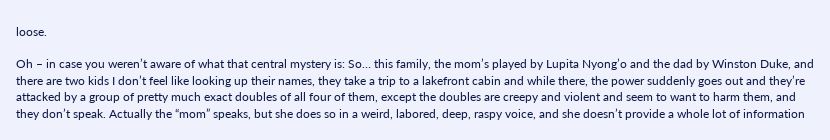loose.

Oh – in case you weren’t aware of what that central mystery is: So… this family, the mom’s played by Lupita Nyong’o and the dad by Winston Duke, and there are two kids I don’t feel like looking up their names, they take a trip to a lakefront cabin and while there, the power suddenly goes out and they’re attacked by a group of pretty much exact doubles of all four of them, except the doubles are creepy and violent and seem to want to harm them, and they don’t speak. Actually the “mom” speaks, but she does so in a weird, labored, deep, raspy voice, and she doesn’t provide a whole lot of information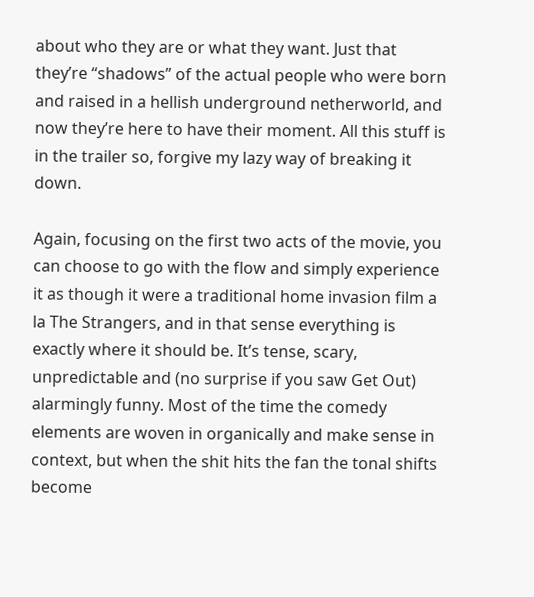about who they are or what they want. Just that they’re “shadows” of the actual people who were born and raised in a hellish underground netherworld, and now they’re here to have their moment. All this stuff is in the trailer so, forgive my lazy way of breaking it down.

Again, focusing on the first two acts of the movie, you can choose to go with the flow and simply experience it as though it were a traditional home invasion film a la The Strangers, and in that sense everything is exactly where it should be. It’s tense, scary, unpredictable and (no surprise if you saw Get Out) alarmingly funny. Most of the time the comedy elements are woven in organically and make sense in context, but when the shit hits the fan the tonal shifts become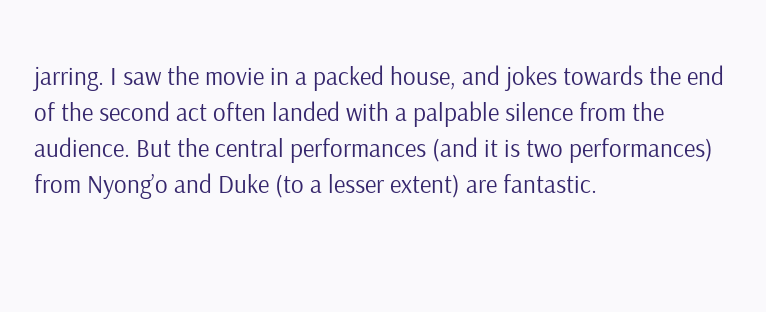jarring. I saw the movie in a packed house, and jokes towards the end of the second act often landed with a palpable silence from the audience. But the central performances (and it is two performances) from Nyong’o and Duke (to a lesser extent) are fantastic.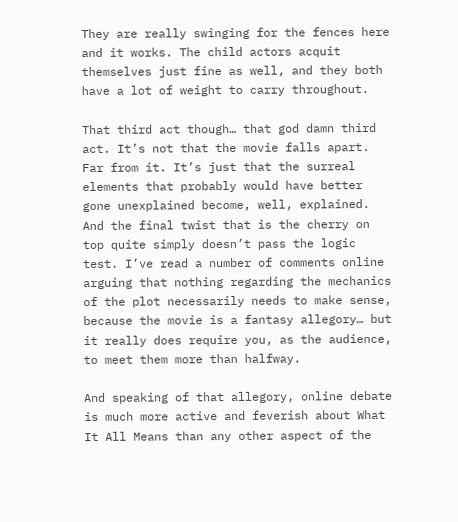They are really swinging for the fences here and it works. The child actors acquit themselves just fine as well, and they both have a lot of weight to carry throughout.

That third act though… that god damn third act. It’s not that the movie falls apart. Far from it. It’s just that the surreal elements that probably would have better gone unexplained become, well, explained. And the final twist that is the cherry on top quite simply doesn’t pass the logic test. I’ve read a number of comments online arguing that nothing regarding the mechanics of the plot necessarily needs to make sense, because the movie is a fantasy allegory… but it really does require you, as the audience, to meet them more than halfway.

And speaking of that allegory, online debate is much more active and feverish about What It All Means than any other aspect of the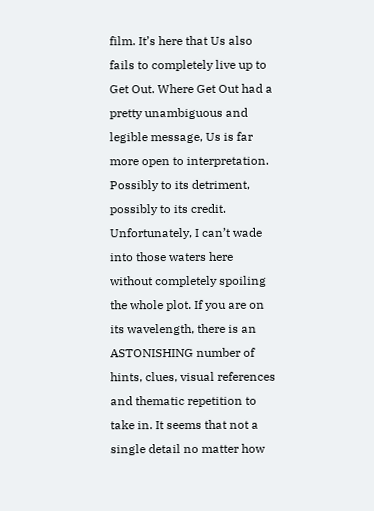film. It’s here that Us also fails to completely live up to Get Out. Where Get Out had a pretty unambiguous and legible message, Us is far more open to interpretation. Possibly to its detriment, possibly to its credit. Unfortunately, I can’t wade into those waters here without completely spoiling the whole plot. If you are on its wavelength, there is an ASTONISHING number of hints, clues, visual references and thematic repetition to take in. It seems that not a single detail no matter how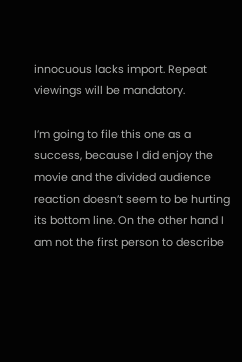innocuous lacks import. Repeat viewings will be mandatory.

I’m going to file this one as a success, because I did enjoy the movie and the divided audience reaction doesn’t seem to be hurting its bottom line. On the other hand I am not the first person to describe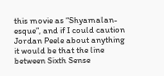this movie as “Shyamalan-esque”, and if I could caution Jordan Peele about anything it would be that the line between Sixth Sense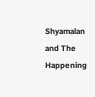Shyamalan and The Happening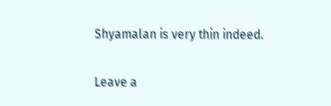Shyamalan is very thin indeed.

Leave a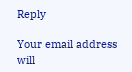Reply

Your email address will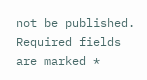not be published. Required fields are marked *